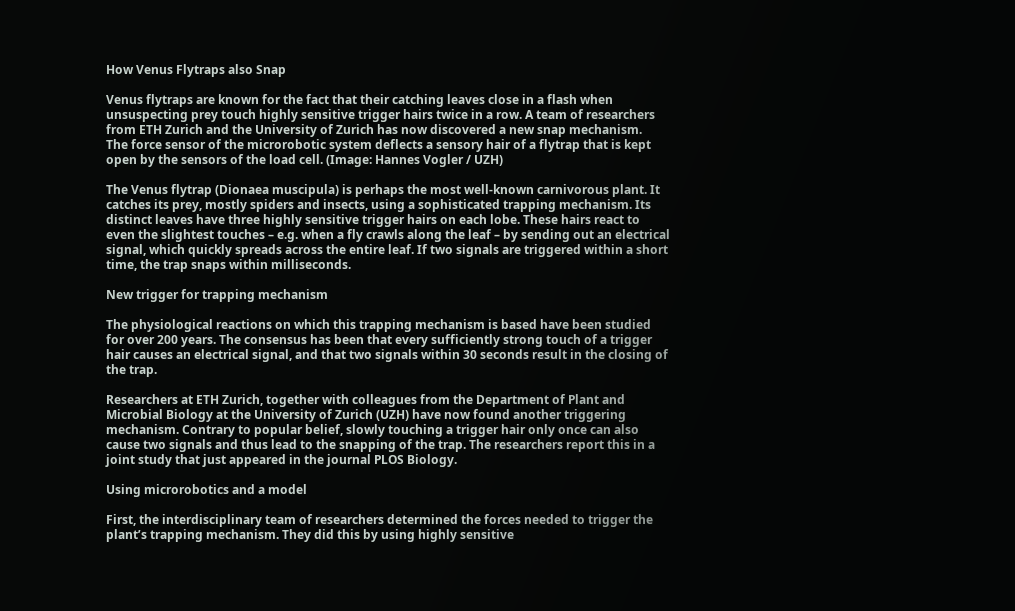How Venus Flytraps also Snap

Venus flytraps are known for the fact that their catching leaves close in a flash when unsuspecting prey touch highly sensitive trigger hairs twice in a row. A team of researchers from ETH Zurich and the University of Zurich has now discovered a new snap mechanism.
The force sensor of the microrobotic system deflects a sensory hair of a flytrap that is kept open by the sensors of the load cell. (Image: Hannes Vogler / UZH)

The Venus flytrap (Dionaea muscipula) is perhaps the most well-known carnivorous plant. It catches its prey, mostly spiders and insects, using a sophisticated trapping mechanism. Its distinct leaves have three highly sensitive trigger hairs on each lobe. These hairs react to even the slightest touches – e.g. when a fly crawls along the leaf – by sending out an electrical signal, which quickly spreads across the entire leaf. If two signals are triggered within a short time, the trap snaps within milliseconds.

New trigger for trapping mechanism

The physiological reactions on which this trapping mechanism is based have been studied for over 200 years. The consensus has been that every sufficiently strong touch of a trigger hair causes an electrical signal, and that two signals within 30 seconds result in the closing of the trap.

Researchers at ETH Zurich, together with colleagues from the Department of Plant and Microbial Biology at the University of Zurich (UZH) have now found another triggering mechanism. Contrary to popular belief, slowly touching a trigger hair only once can also cause two signals and thus lead to the snapping of the trap. The researchers report this in a joint study that just appeared in the journal PLOS Biology.

Using microrobotics and a model

First, the interdisciplinary team of researchers determined the forces needed to trigger the plant’s trapping mechanism. They did this by using highly sensitive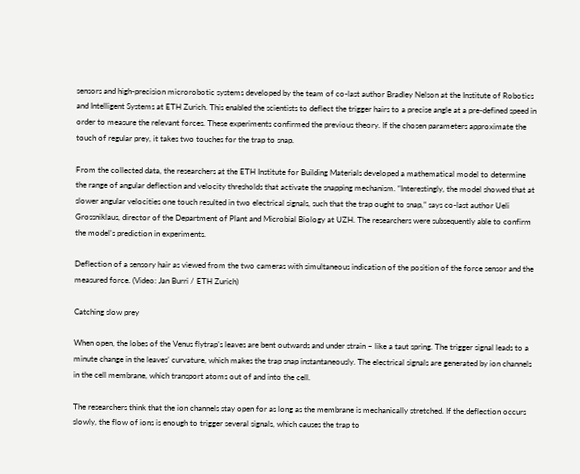sensors and high-precision microrobotic systems developed by the team of co-last author Bradley Nelson at the Institute of Robotics and Intelligent Systems at ETH Zurich. This enabled the scientists to deflect the trigger hairs to a precise angle at a pre-defined speed in order to measure the relevant forces. These experiments confirmed the previous theory. If the chosen parameters approximate the touch of regular prey, it takes two touches for the trap to snap.

From the collected data, the researchers at the ETH Institute for Building Materials developed a mathematical model to determine the range of angular deflection and velocity thresholds that activate the snapping mechanism. “Interestingly, the model showed that at slower angular velocities one touch resulted in two electrical signals, such that the trap ought to snap,” says co-last author Ueli Grossniklaus, director of the Department of Plant and Microbial Biology at UZH. The researchers were subsequently able to confirm the model’s prediction in experiments.

Deflection of a sensory hair as viewed from the two cameras with simultaneous indication of the position of the force sensor and the measured force. (Video: Jan Burri / ETH Zurich)

Catching slow prey

When open, the lobes of the Venus flytrap’s leaves are bent outwards and under strain – like a taut spring. The trigger signal leads to a minute change in the leaves’ curvature, which makes the trap snap instantaneously. The electrical signals are generated by ion channels in the cell membrane, which transport atoms out of and into the cell.

The researchers think that the ion channels stay open for as long as the membrane is mechanically stretched. If the deflection occurs slowly, the flow of ions is enough to trigger several signals, which causes the trap to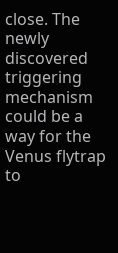close. The newly discovered triggering mechanism could be a way for the Venus flytrap to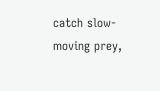catch slow-moving prey,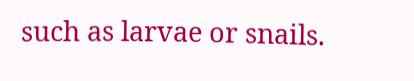such as larvae or snails.